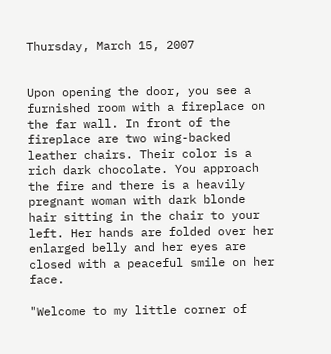Thursday, March 15, 2007


Upon opening the door, you see a furnished room with a fireplace on the far wall. In front of the fireplace are two wing-backed leather chairs. Their color is a rich dark chocolate. You approach the fire and there is a heavily pregnant woman with dark blonde hair sitting in the chair to your left. Her hands are folded over her enlarged belly and her eyes are closed with a peaceful smile on her face.

"Welcome to my little corner of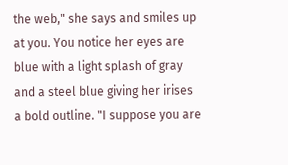the web," she says and smiles up at you. You notice her eyes are blue with a light splash of gray and a steel blue giving her irises a bold outline. "I suppose you are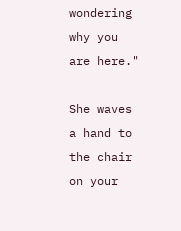wondering why you are here."

She waves a hand to the chair on your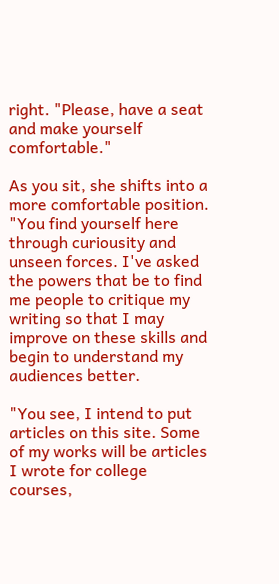right. "Please, have a seat and make yourself comfortable."

As you sit, she shifts into a more comfortable position. "You find yourself here through curiousity and unseen forces. I've asked the powers that be to find me people to critique my writing so that I may improve on these skills and begin to understand my audiences better.

"You see, I intend to put articles on this site. Some of my works will be articles I wrote for college courses,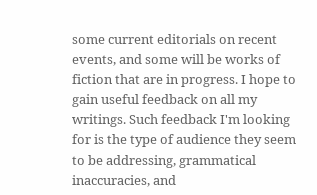some current editorials on recent events, and some will be works of fiction that are in progress. I hope to gain useful feedback on all my writings. Such feedback I'm looking for is the type of audience they seem to be addressing, grammatical inaccuracies, and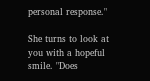personal response."

She turns to look at you with a hopeful smile. "Does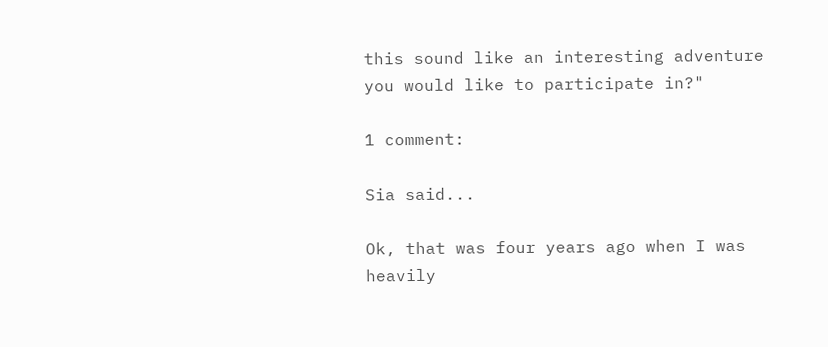this sound like an interesting adventure you would like to participate in?"

1 comment:

Sia said...

Ok, that was four years ago when I was heavily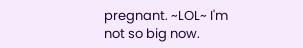pregnant. ~LOL~ I'm not so big now.